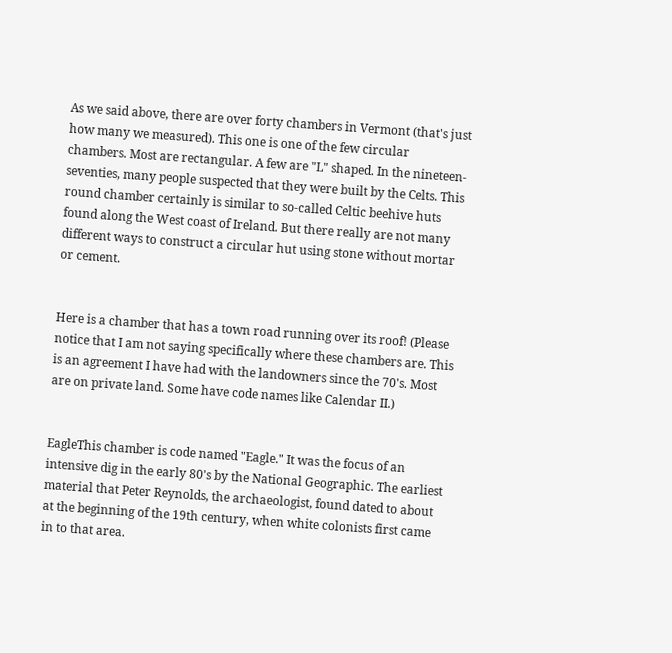As we said above, there are over forty chambers in Vermont (that's just how many we measured). This one is one of the few circular chambers. Most are rectangular. A few are "L" shaped. In the nineteen-seventies, many people suspected that they were built by the Celts. This round chamber certainly is similar to so-called Celtic beehive huts found along the West coast of Ireland. But there really are not many different ways to construct a circular hut using stone without mortar or cement.


Here is a chamber that has a town road running over its roof! (Please notice that I am not saying specifically where these chambers are. This is an agreement I have had with the landowners since the 70's. Most are on private land. Some have code names like Calendar II.)


EagleThis chamber is code named "Eagle." It was the focus of an intensive dig in the early 80's by the National Geographic. The earliest material that Peter Reynolds, the archaeologist, found dated to about at the beginning of the 19th century, when white colonists first came in to that area.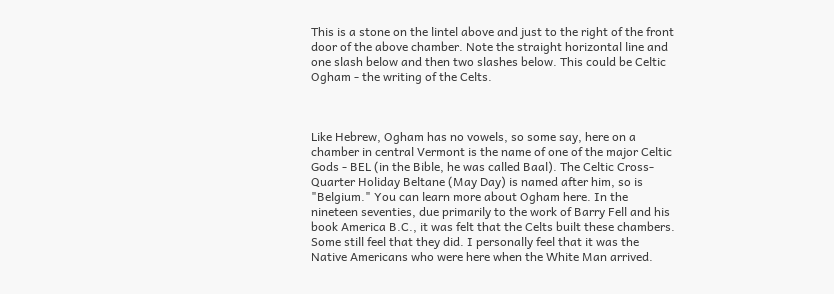This is a stone on the lintel above and just to the right of the front door of the above chamber. Note the straight horizontal line and one slash below and then two slashes below. This could be Celtic Ogham - the writing of the Celts.



Like Hebrew, Ogham has no vowels, so some say, here on a chamber in central Vermont is the name of one of the major Celtic Gods - BEL (in the Bible, he was called Baal). The Celtic Cross-Quarter Holiday Beltane (May Day) is named after him, so is "Belgium." You can learn more about Ogham here. In the nineteen seventies, due primarily to the work of Barry Fell and his book America B.C., it was felt that the Celts built these chambers. Some still feel that they did. I personally feel that it was the Native Americans who were here when the White Man arrived.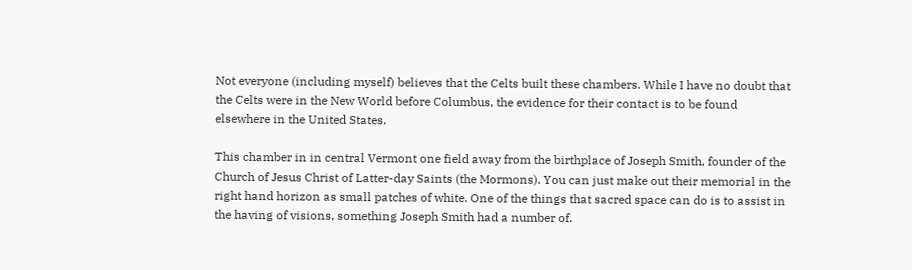Not everyone (including myself) believes that the Celts built these chambers. While I have no doubt that the Celts were in the New World before Columbus, the evidence for their contact is to be found elsewhere in the United States.

This chamber in in central Vermont one field away from the birthplace of Joseph Smith, founder of the Church of Jesus Christ of Latter-day Saints (the Mormons). You can just make out their memorial in the right hand horizon as small patches of white. One of the things that sacred space can do is to assist in the having of visions, something Joseph Smith had a number of.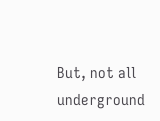But, not all underground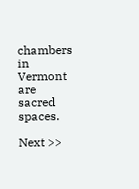chambers in Vermont are sacred spaces.

Next >>